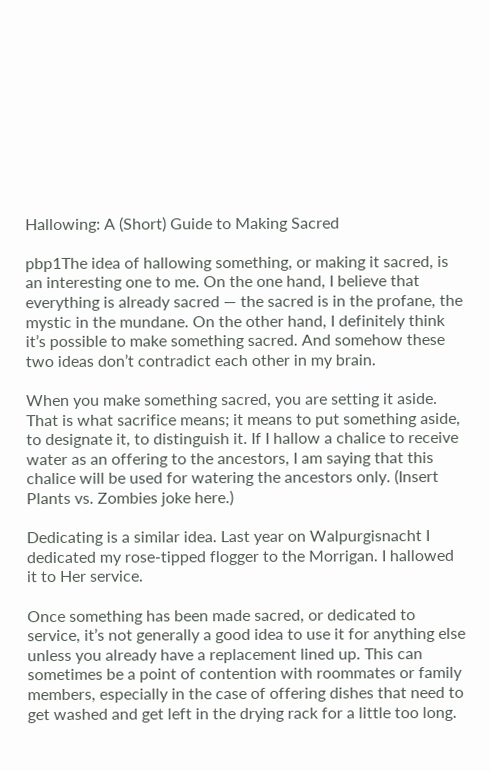Hallowing: A (Short) Guide to Making Sacred

pbp1The idea of hallowing something, or making it sacred, is an interesting one to me. On the one hand, I believe that everything is already sacred — the sacred is in the profane, the mystic in the mundane. On the other hand, I definitely think it’s possible to make something sacred. And somehow these two ideas don’t contradict each other in my brain.

When you make something sacred, you are setting it aside. That is what sacrifice means; it means to put something aside, to designate it, to distinguish it. If I hallow a chalice to receive water as an offering to the ancestors, I am saying that this chalice will be used for watering the ancestors only. (Insert Plants vs. Zombies joke here.)

Dedicating is a similar idea. Last year on Walpurgisnacht I dedicated my rose-tipped flogger to the Morrigan. I hallowed it to Her service.

Once something has been made sacred, or dedicated to service, it’s not generally a good idea to use it for anything else unless you already have a replacement lined up. This can sometimes be a point of contention with roommates or family members, especially in the case of offering dishes that need to get washed and get left in the drying rack for a little too long.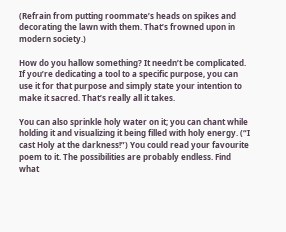(Refrain from putting roommate’s heads on spikes and decorating the lawn with them. That’s frowned upon in modern society.)

How do you hallow something? It needn’t be complicated. If you’re dedicating a tool to a specific purpose, you can use it for that purpose and simply state your intention to make it sacred. That’s really all it takes.

You can also sprinkle holy water on it; you can chant while holding it and visualizing it being filled with holy energy. (“I cast Holy at the darkness!”) You could read your favourite poem to it. The possibilities are probably endless. Find what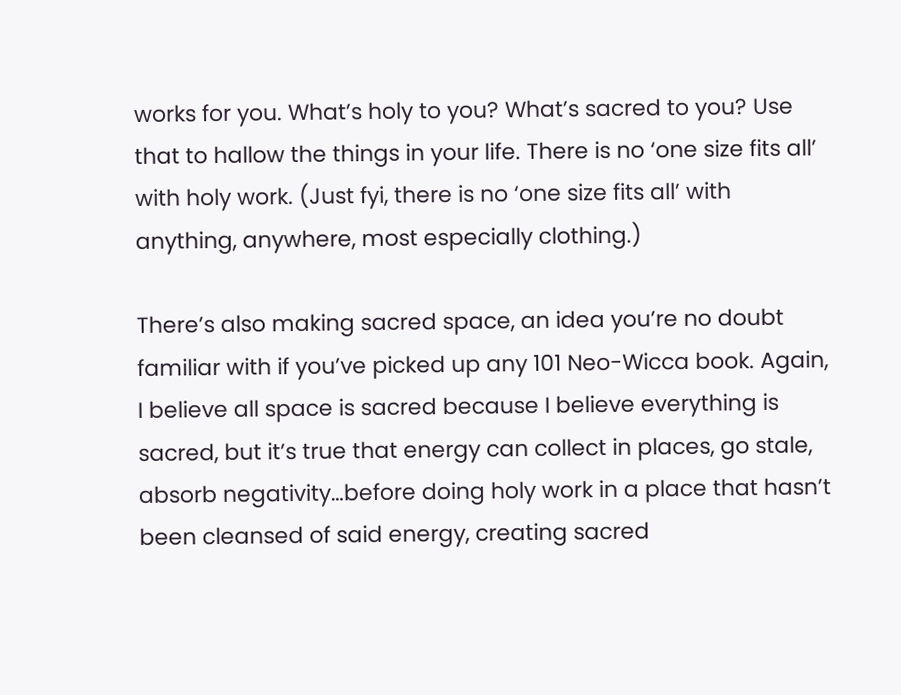works for you. What’s holy to you? What’s sacred to you? Use that to hallow the things in your life. There is no ‘one size fits all’ with holy work. (Just fyi, there is no ‘one size fits all’ with anything, anywhere, most especially clothing.)

There’s also making sacred space, an idea you’re no doubt familiar with if you’ve picked up any 101 Neo-Wicca book. Again, I believe all space is sacred because I believe everything is sacred, but it’s true that energy can collect in places, go stale, absorb negativity…before doing holy work in a place that hasn’t been cleansed of said energy, creating sacred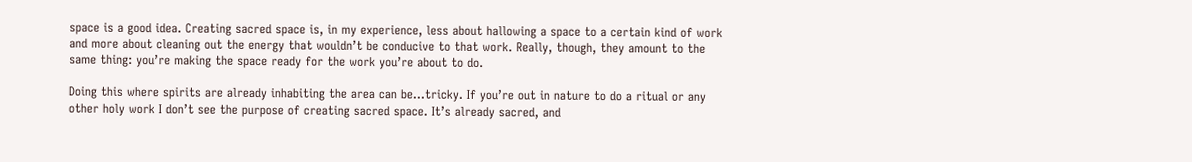space is a good idea. Creating sacred space is, in my experience, less about hallowing a space to a certain kind of work and more about cleaning out the energy that wouldn’t be conducive to that work. Really, though, they amount to the same thing: you’re making the space ready for the work you’re about to do.

Doing this where spirits are already inhabiting the area can be…tricky. If you’re out in nature to do a ritual or any other holy work I don’t see the purpose of creating sacred space. It’s already sacred, and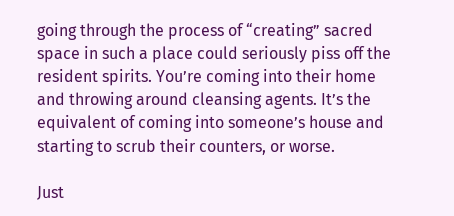going through the process of “creating” sacred space in such a place could seriously piss off the resident spirits. You’re coming into their home and throwing around cleansing agents. It’s the equivalent of coming into someone’s house and starting to scrub their counters, or worse.

Just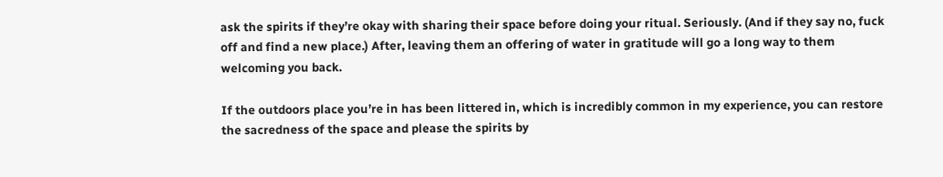ask the spirits if they’re okay with sharing their space before doing your ritual. Seriously. (And if they say no, fuck off and find a new place.) After, leaving them an offering of water in gratitude will go a long way to them welcoming you back.

If the outdoors place you’re in has been littered in, which is incredibly common in my experience, you can restore the sacredness of the space and please the spirits by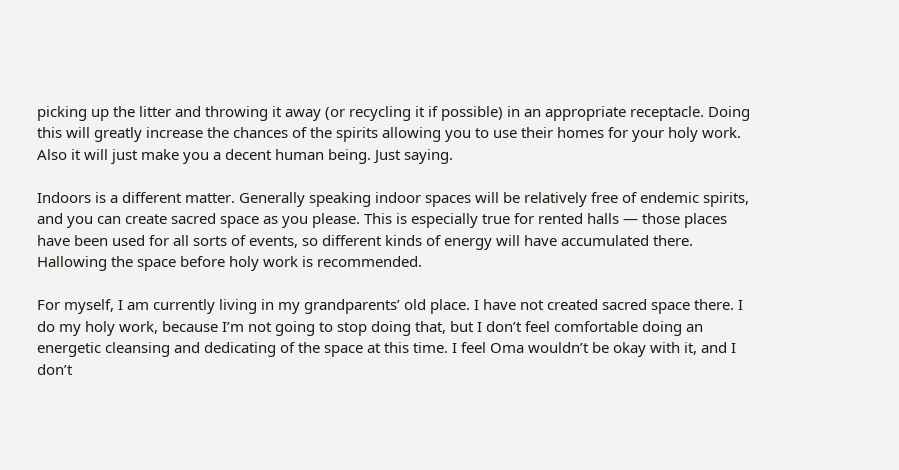picking up the litter and throwing it away (or recycling it if possible) in an appropriate receptacle. Doing this will greatly increase the chances of the spirits allowing you to use their homes for your holy work. Also it will just make you a decent human being. Just saying.

Indoors is a different matter. Generally speaking indoor spaces will be relatively free of endemic spirits, and you can create sacred space as you please. This is especially true for rented halls — those places have been used for all sorts of events, so different kinds of energy will have accumulated there. Hallowing the space before holy work is recommended.

For myself, I am currently living in my grandparents’ old place. I have not created sacred space there. I do my holy work, because I’m not going to stop doing that, but I don’t feel comfortable doing an energetic cleansing and dedicating of the space at this time. I feel Oma wouldn’t be okay with it, and I don’t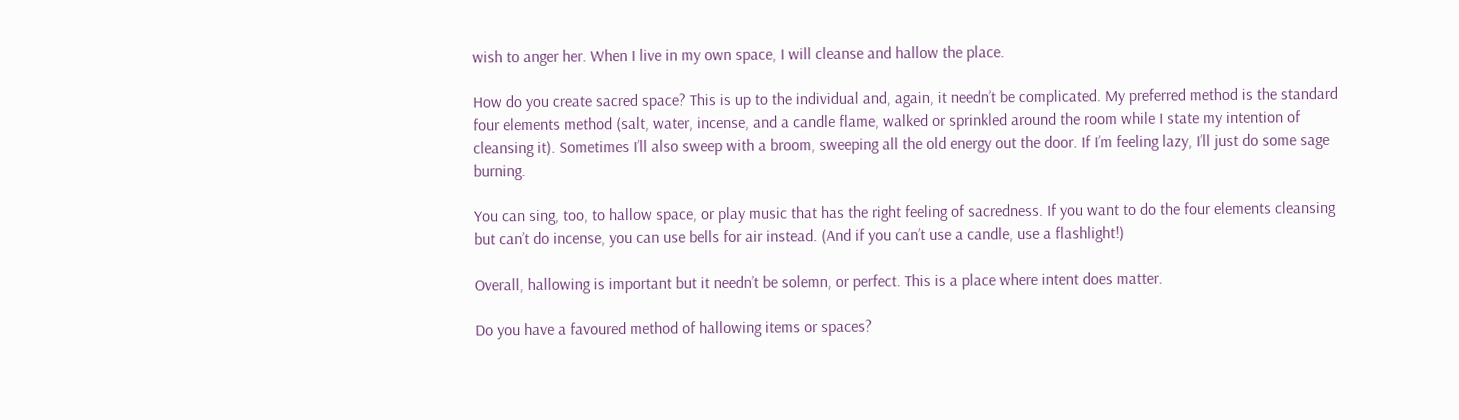wish to anger her. When I live in my own space, I will cleanse and hallow the place.

How do you create sacred space? This is up to the individual and, again, it needn’t be complicated. My preferred method is the standard four elements method (salt, water, incense, and a candle flame, walked or sprinkled around the room while I state my intention of cleansing it). Sometimes I’ll also sweep with a broom, sweeping all the old energy out the door. If I’m feeling lazy, I’ll just do some sage burning.

You can sing, too, to hallow space, or play music that has the right feeling of sacredness. If you want to do the four elements cleansing but can’t do incense, you can use bells for air instead. (And if you can’t use a candle, use a flashlight!)

Overall, hallowing is important but it needn’t be solemn, or perfect. This is a place where intent does matter.

Do you have a favoured method of hallowing items or spaces?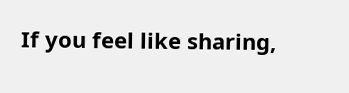If you feel like sharing,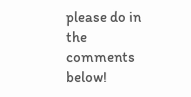please do in the comments below!